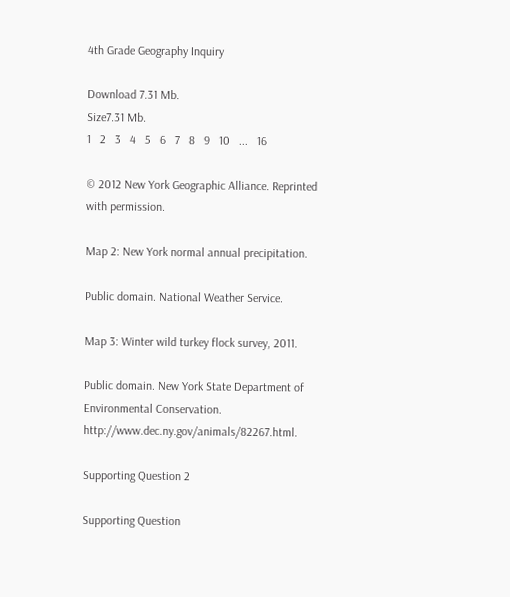4th Grade Geography Inquiry

Download 7.31 Mb.
Size7.31 Mb.
1   2   3   4   5   6   7   8   9   10   ...   16

© 2012 New York Geographic Alliance. Reprinted with permission.

Map 2: New York normal annual precipitation.

Public domain. National Weather Service.

Map 3: Winter wild turkey flock survey, 2011.

Public domain. New York State Department of Environmental Conservation. http://www.dec.ny.gov/animals/82267.html.

Supporting Question 2

Supporting Question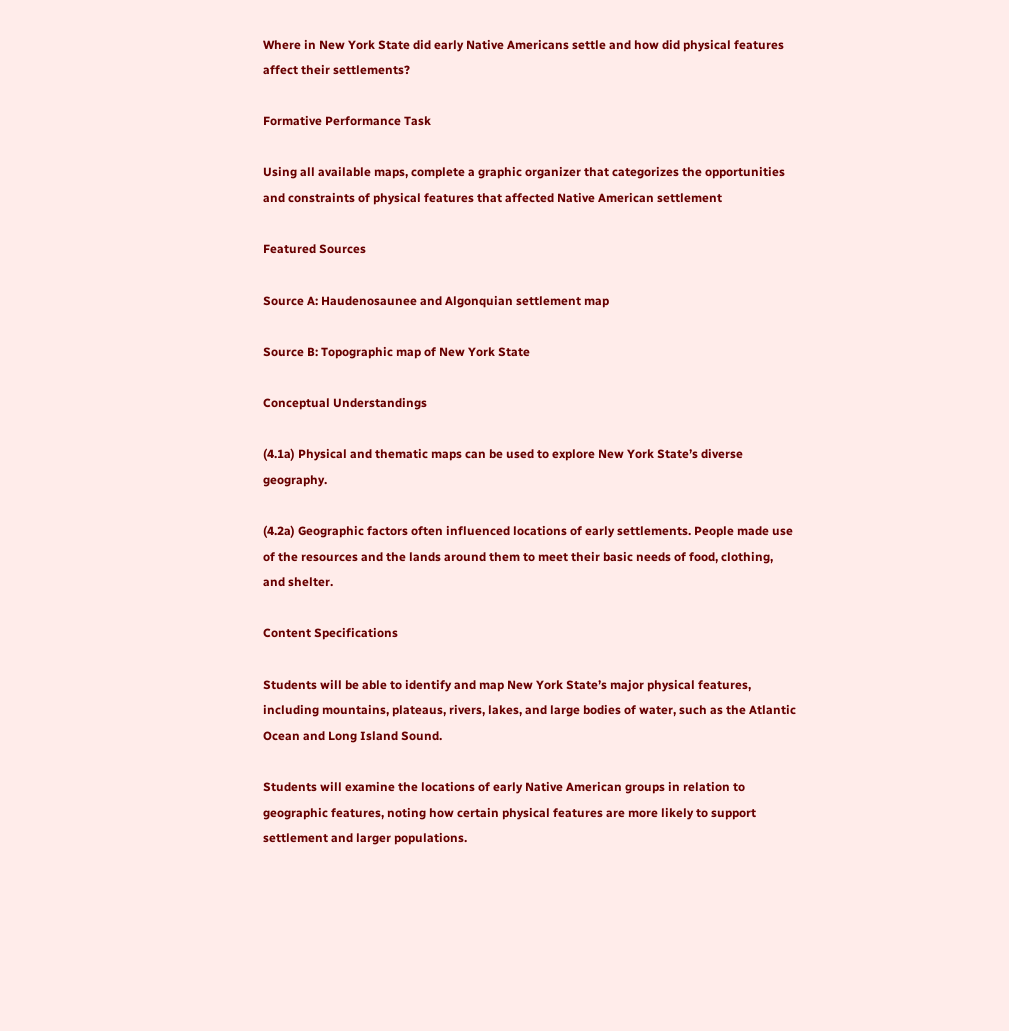Where in New York State did early Native Americans settle and how did physical features affect their settlements?

Formative Performance Task

Using all available maps, complete a graphic organizer that categorizes the opportunities and constraints of physical features that affected Native American settlement

Featured Sources

Source A: Haudenosaunee and Algonquian settlement map

Source B: Topographic map of New York State

Conceptual Understandings

(4.1a) Physical and thematic maps can be used to explore New York State’s diverse geography.

(4.2a) Geographic factors often influenced locations of early settlements. People made use of the resources and the lands around them to meet their basic needs of food, clothing, and shelter.

Content Specifications

Students will be able to identify and map New York State’s major physical features, including mountains, plateaus, rivers, lakes, and large bodies of water, such as the Atlantic Ocean and Long Island Sound.

Students will examine the locations of early Native American groups in relation to geographic features, noting how certain physical features are more likely to support settlement and larger populations.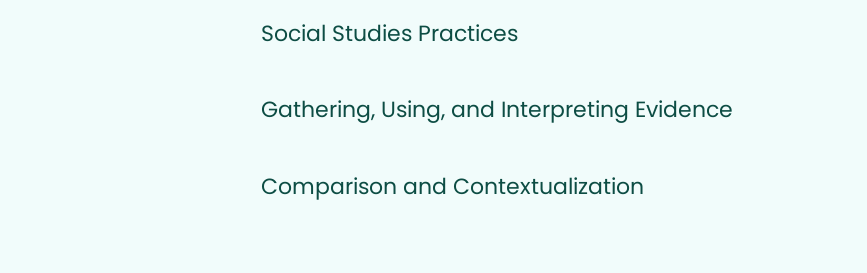Social Studies Practices

Gathering, Using, and Interpreting Evidence

Comparison and Contextualization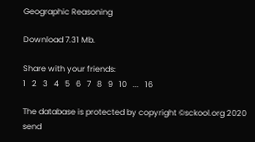Geographic Reasoning

Download 7.31 Mb.

Share with your friends:
1   2   3   4   5   6   7   8   9   10   ...   16

The database is protected by copyright ©sckool.org 2020
send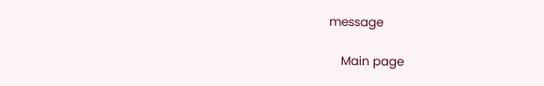message

    Main page